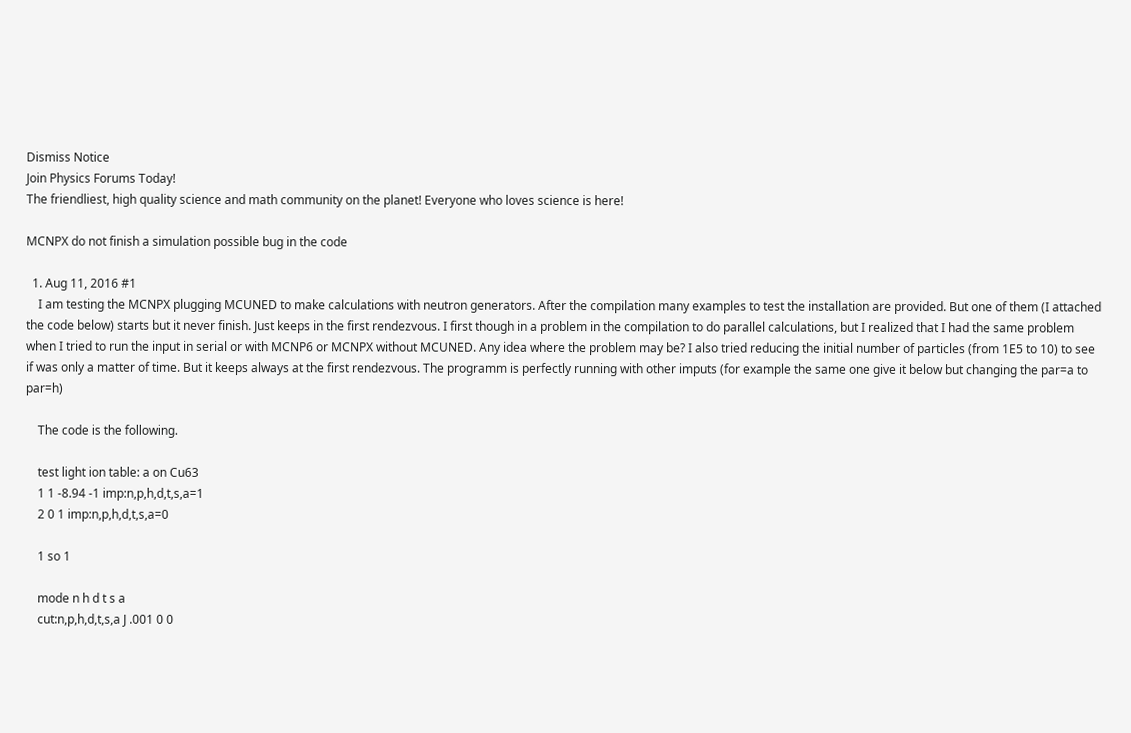Dismiss Notice
Join Physics Forums Today!
The friendliest, high quality science and math community on the planet! Everyone who loves science is here!

MCNPX do not finish a simulation possible bug in the code

  1. Aug 11, 2016 #1
    I am testing the MCNPX plugging MCUNED to make calculations with neutron generators. After the compilation many examples to test the installation are provided. But one of them (I attached the code below) starts but it never finish. Just keeps in the first rendezvous. I first though in a problem in the compilation to do parallel calculations, but I realized that I had the same problem when I tried to run the input in serial or with MCNP6 or MCNPX without MCUNED. Any idea where the problem may be? I also tried reducing the initial number of particles (from 1E5 to 10) to see if was only a matter of time. But it keeps always at the first rendezvous. The programm is perfectly running with other imputs (for example the same one give it below but changing the par=a to par=h)

    The code is the following.

    test light ion table: a on Cu63
    1 1 -8.94 -1 imp:n,p,h,d,t,s,a=1
    2 0 1 imp:n,p,h,d,t,s,a=0

    1 so 1

    mode n h d t s a
    cut:n,p,h,d,t,s,a J .001 0 0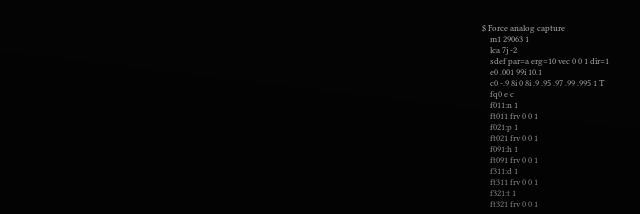$ Force analog capture
    m1 29063 1
    lca 7j -2
    sdef par=a erg=10 vec 0 0 1 dir=1
    e0 .001 99i 10.1
    c0 -.9 8i 0 8i .9 .95 .97 .99 .995 1 T
    fq0 e c
    f011:n 1
    ft011 frv 0 0 1
    f021:p 1
    ft021 frv 0 0 1
    f091:h 1
    ft091 frv 0 0 1
    f311:d 1
    ft311 frv 0 0 1
    f321:t 1
    ft321 frv 0 0 1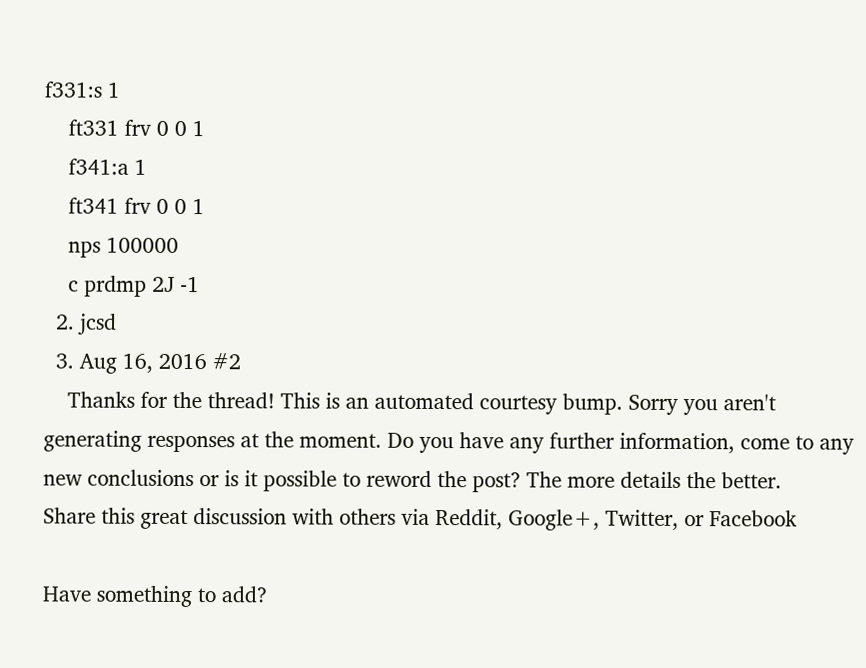f331:s 1
    ft331 frv 0 0 1
    f341:a 1
    ft341 frv 0 0 1
    nps 100000
    c prdmp 2J -1
  2. jcsd
  3. Aug 16, 2016 #2
    Thanks for the thread! This is an automated courtesy bump. Sorry you aren't generating responses at the moment. Do you have any further information, come to any new conclusions or is it possible to reword the post? The more details the better.
Share this great discussion with others via Reddit, Google+, Twitter, or Facebook

Have something to add?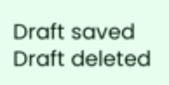Draft saved Draft deleted